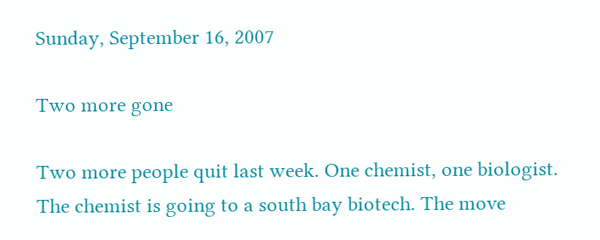Sunday, September 16, 2007

Two more gone

Two more people quit last week. One chemist, one biologist. The chemist is going to a south bay biotech. The move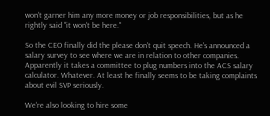won't garner him any more money or job responsibilities, but as he rightly said "it won't be here."

So the CEO finally did the please don't quit speech. He's announced a salary survey to see where we are in relation to other companies. Apparently it takes a committee to plug numbers into the ACS salary calculator. Whatever. At least he finally seems to be taking complaints about evil SVP seriously.

We're also looking to hire some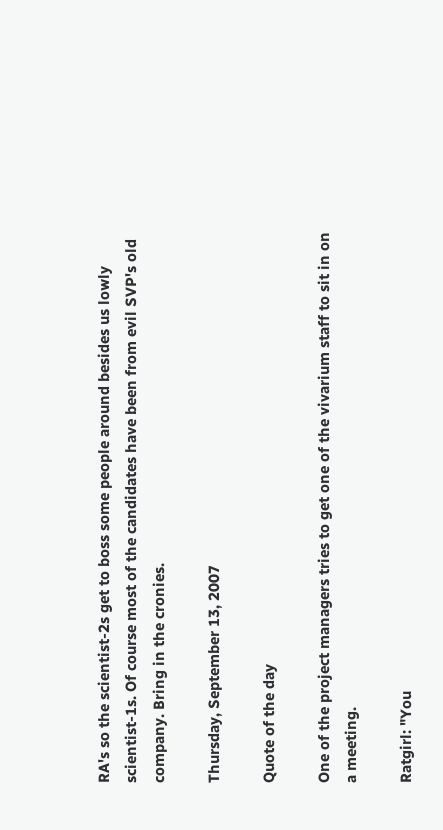RA's so the scientist-2s get to boss some people around besides us lowly scientist-1s. Of course most of the candidates have been from evil SVP's old company. Bring in the cronies.

Thursday, September 13, 2007

Quote of the day

One of the project managers tries to get one of the vivarium staff to sit in on a meeting.

Ratgirl: "You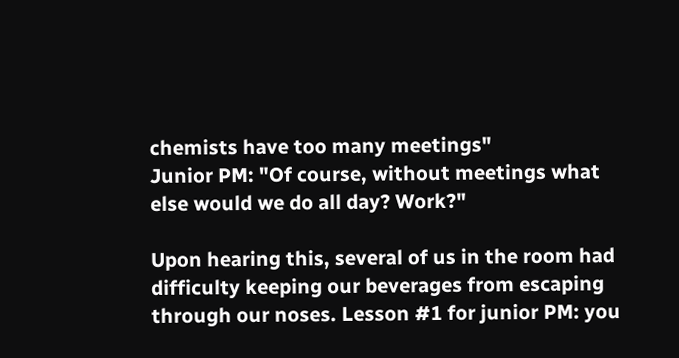chemists have too many meetings"
Junior PM: "Of course, without meetings what else would we do all day? Work?"

Upon hearing this, several of us in the room had difficulty keeping our beverages from escaping through our noses. Lesson #1 for junior PM: you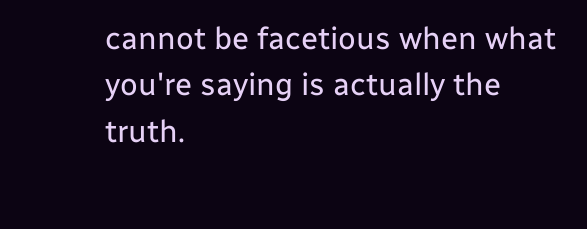cannot be facetious when what you're saying is actually the truth.